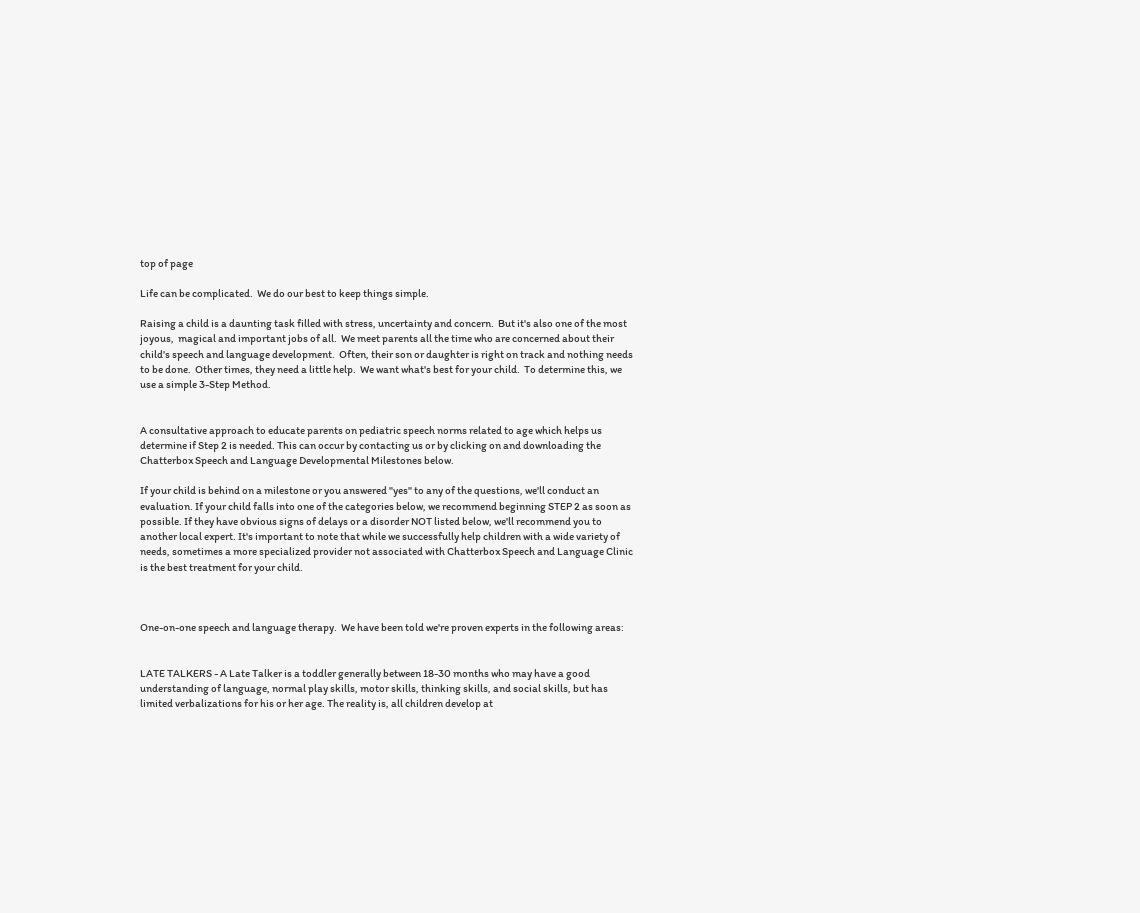top of page

Life can be complicated.  We do our best to keep things simple.

Raising a child is a daunting task filled with stress, uncertainty and concern.  But it's also one of the most joyous,  magical and important jobs of all.  We meet parents all the time who are concerned about their child's speech and language development.  Often, their son or daughter is right on track and nothing needs to be done.  Other times, they need a little help.  We want what's best for your child.  To determine this, we use a simple 3-Step Method.


A consultative approach to educate parents on pediatric speech norms related to age which helps us determine if Step 2 is needed. This can occur by contacting us or by clicking on and downloading the Chatterbox Speech and Language Developmental Milestones below.

If your child is behind on a milestone or you answered "yes" to any of the questions, we'll conduct an evaluation. If your child falls into one of the categories below, we recommend beginning STEP 2 as soon as possible. If they have obvious signs of delays or a disorder NOT listed below, we'll recommend you to another local expert. It's important to note that while we successfully help children with a wide variety of needs, sometimes a more specialized provider not associated with Chatterbox Speech and Language Clinic is the best treatment for your child.



One-on-one speech and language therapy.  We have been told we're proven experts in the following areas:


LATE TALKERS - A Late Talker is a toddler generally between 18-30 months who may have a good understanding of language, normal play skills, motor skills, thinking skills, and social skills, but has limited verbalizations for his or her age. The reality is, all children develop at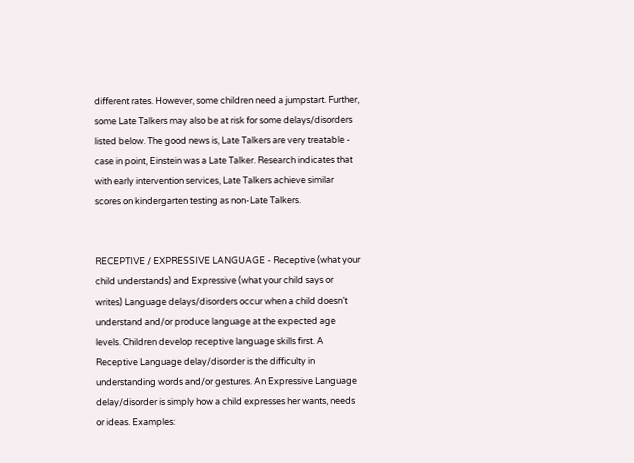different rates. However, some children need a jumpstart. Further, some Late Talkers may also be at risk for some delays/disorders listed below. The good news is, Late Talkers are very treatable - case in point, Einstein was a Late Talker. Research indicates that with early intervention services, Late Talkers achieve similar scores on kindergarten testing as non-Late Talkers.


RECEPTIVE / EXPRESSIVE LANGUAGE - Receptive (what your child understands) and Expressive (what your child says or writes) Language delays/disorders occur when a child doesn’t understand and/or produce language at the expected age levels. Children develop receptive language skills first. A Receptive Language delay/disorder is the difficulty in understanding words and/or gestures. An Expressive Language delay/disorder is simply how a child expresses her wants, needs or ideas. Examples: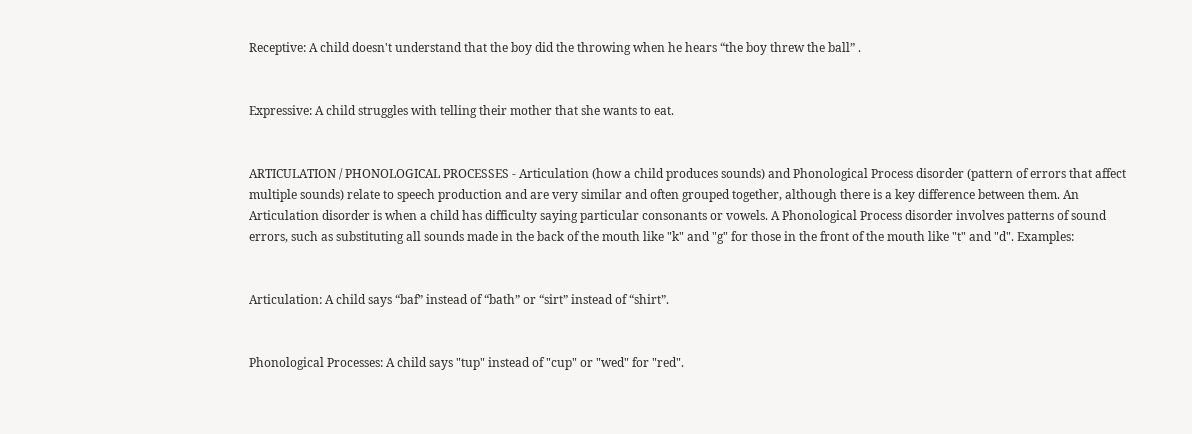Receptive: A child doesn't understand that the boy did the throwing when he hears “the boy threw the ball” .


Expressive: A child struggles with telling their mother that she wants to eat.


ARTICULATION / PHONOLOGICAL PROCESSES - Articulation (how a child produces sounds) and Phonological Process disorder (pattern of errors that affect multiple sounds) relate to speech production and are very similar and often grouped together, although there is a key difference between them. An Articulation disorder is when a child has difficulty saying particular consonants or vowels. A Phonological Process disorder involves patterns of sound errors, such as substituting all sounds made in the back of the mouth like "k" and "g" for those in the front of the mouth like "t" and "d". Examples:


Articulation: A child says “baf” instead of “bath” or “sirt” instead of “shirt”.


Phonological Processes: A child says "tup" instead of "cup" or "wed" for "red".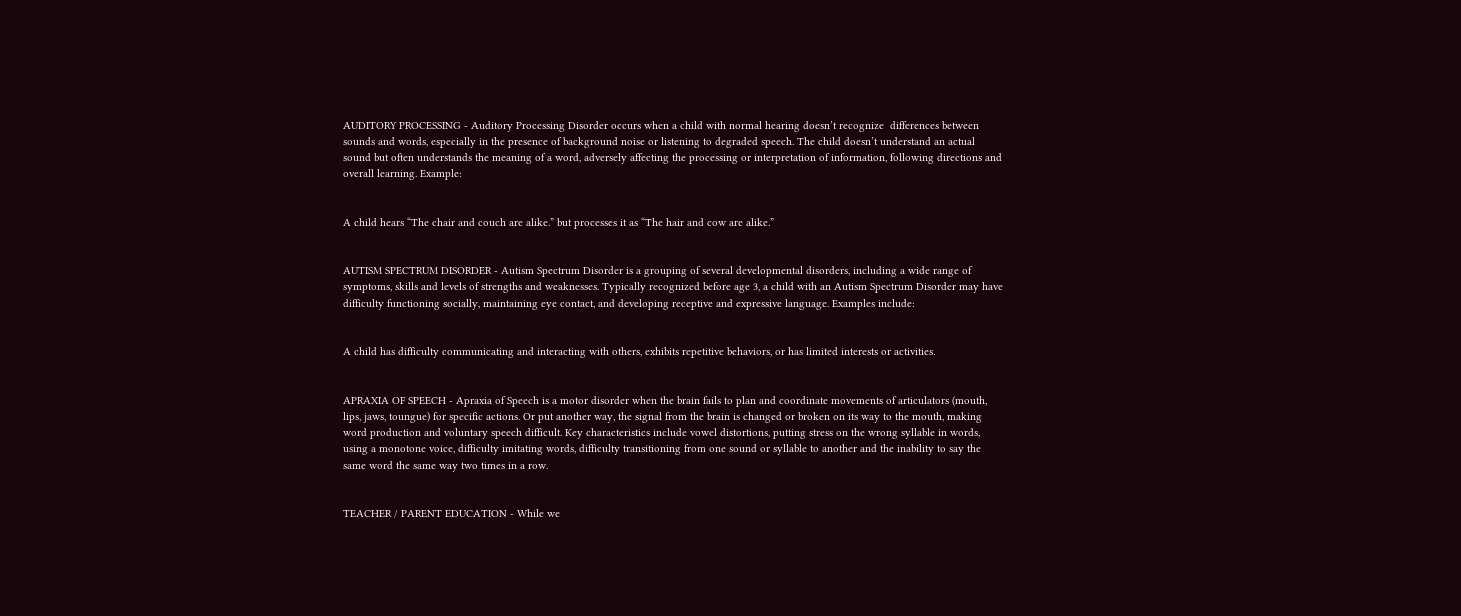AUDITORY PROCESSING - Auditory Processing Disorder occurs when a child with normal hearing doesn’t recognize  differences between sounds and words, especially in the presence of background noise or listening to degraded speech. The child doesn’t understand an actual sound but often understands the meaning of a word, adversely affecting the processing or interpretation of information, following directions and overall learning. Example:


A child hears “The chair and couch are alike.” but processes it as “The hair and cow are alike.”


AUTISM SPECTRUM DISORDER - Autism Spectrum Disorder is a grouping of several developmental disorders, including a wide range of symptoms, skills and levels of strengths and weaknesses. Typically recognized before age 3, a child with an Autism Spectrum Disorder may have difficulty functioning socially, maintaining eye contact, and developing receptive and expressive language. Examples include:


A child has difficulty communicating and interacting with others, exhibits repetitive behaviors, or has limited interests or activities.


APRAXIA OF SPEECH - Apraxia of Speech is a motor disorder when the brain fails to plan and coordinate movements of articulators (mouth, lips, jaws, toungue) for specific actions. Or put another way, the signal from the brain is changed or broken on its way to the mouth, making word production and voluntary speech difficult. Key characteristics include vowel distortions, putting stress on the wrong syllable in words, using a monotone voice, difficulty imitating words, difficulty transitioning from one sound or syllable to another and the inability to say the same word the same way two times in a row.


TEACHER / PARENT EDUCATION - While we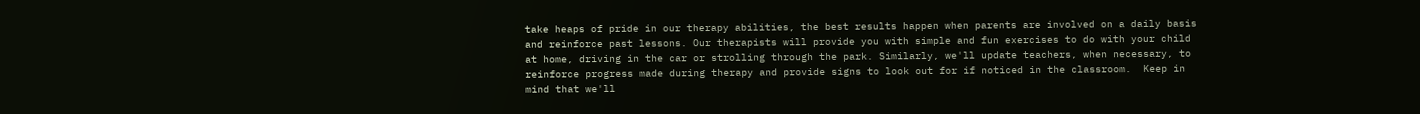take heaps of pride in our therapy abilities, the best results happen when parents are involved on a daily basis and reinforce past lessons. Our therapists will provide you with simple and fun exercises to do with your child at home, driving in the car or strolling through the park. Similarly, we'll update teachers, when necessary, to reinforce progress made during therapy and provide signs to look out for if noticed in the classroom.  Keep in mind that we'll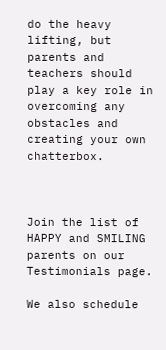do the heavy lifting, but parents and teachers should play a key role in overcoming any obstacles and creating your own chatterbox.



Join the list of HAPPY and SMILING parents on our Testimonials page.

We also schedule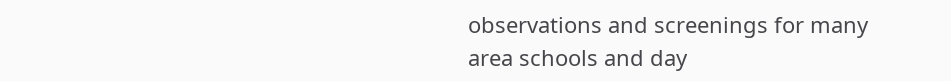observations and screenings for many area schools and day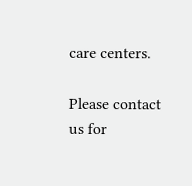care centers.

Please contact us for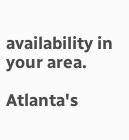availability in your area.

Atlanta's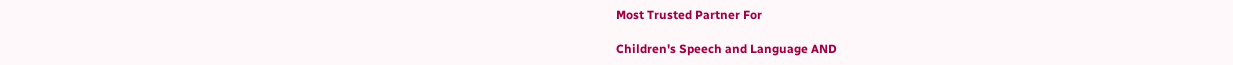Most Trusted Partner For

Children's Speech and Language AND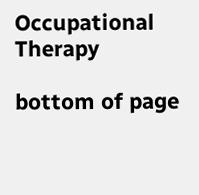Occupational Therapy

bottom of page